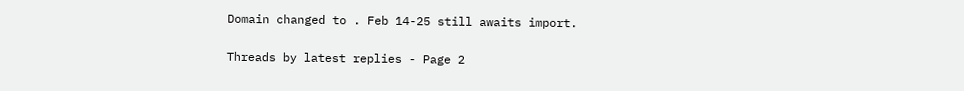Domain changed to . Feb 14-25 still awaits import.

Threads by latest replies - Page 2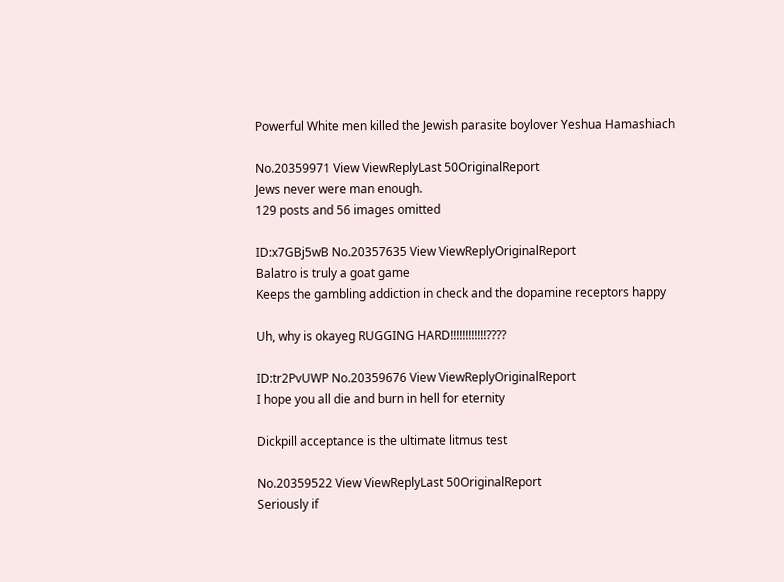Powerful White men killed the Jewish parasite boylover Yeshua Hamashiach

No.20359971 View ViewReplyLast 50OriginalReport
Jews never were man enough.
129 posts and 56 images omitted

ID:x7GBj5wB No.20357635 View ViewReplyOriginalReport
Balatro is truly a goat game
Keeps the gambling addiction in check and the dopamine receptors happy

Uh, why is okayeg RUGGING HARD!!!!!!!!!!!!????

ID:tr2PvUWP No.20359676 View ViewReplyOriginalReport
I hope you all die and burn in hell for eternity

Dickpill acceptance is the ultimate litmus test

No.20359522 View ViewReplyLast 50OriginalReport
Seriously if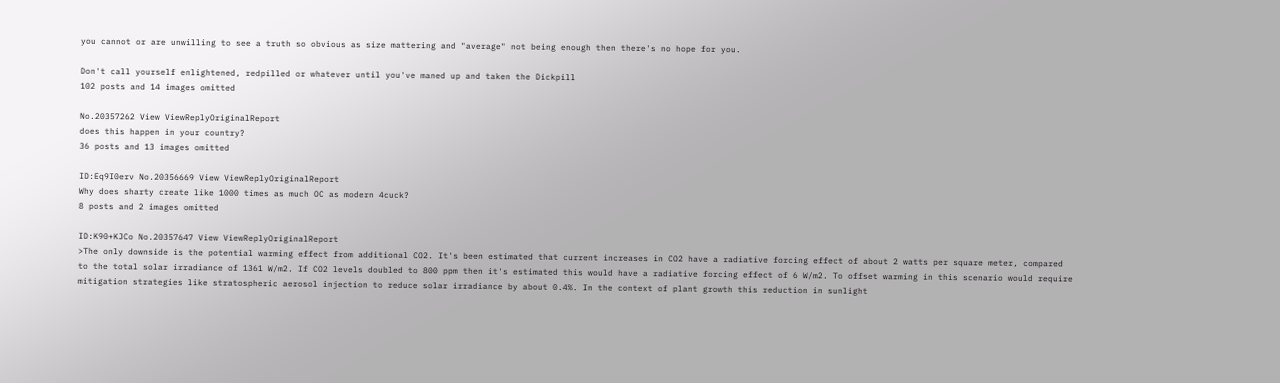you cannot or are unwilling to see a truth so obvious as size mattering and "average" not being enough then there's no hope for you.

Don't call yourself enlightened, redpilled or whatever until you've maned up and taken the Dickpill
102 posts and 14 images omitted

No.20357262 View ViewReplyOriginalReport
does this happen in your country?
36 posts and 13 images omitted

ID:Eq9I0erv No.20356669 View ViewReplyOriginalReport
Why does sharty create like 1000 times as much OC as modern 4cuck?
8 posts and 2 images omitted

ID:K90+KJCo No.20357647 View ViewReplyOriginalReport
>The only downside is the potential warming effect from additional CO2. It's been estimated that current increases in CO2 have a radiative forcing effect of about 2 watts per square meter, compared to the total solar irradiance of 1361 W/m2. If CO2 levels doubled to 800 ppm then it's estimated this would have a radiative forcing effect of 6 W/m2. To offset warming in this scenario would require mitigation strategies like stratospheric aerosol injection to reduce solar irradiance by about 0.4%. In the context of plant growth this reduction in sunlight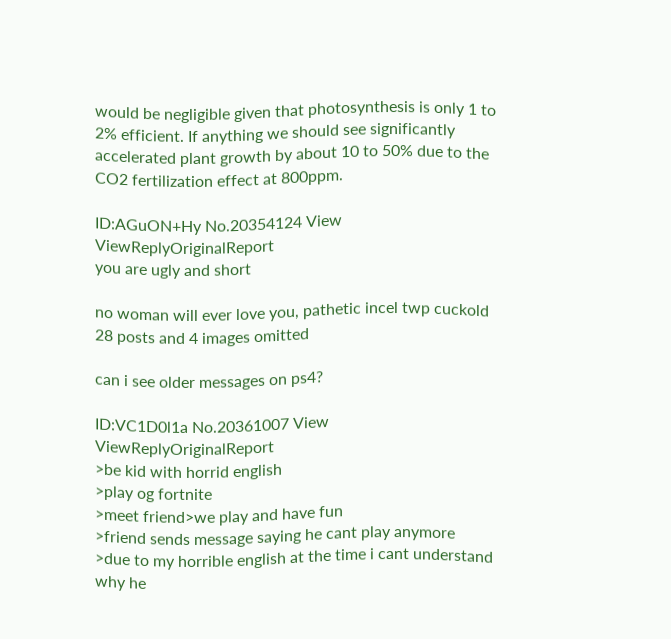would be negligible given that photosynthesis is only 1 to 2% efficient. If anything we should see significantly accelerated plant growth by about 10 to 50% due to the CO2 fertilization effect at 800ppm.

ID:AGuON+Hy No.20354124 View ViewReplyOriginalReport
you are ugly and short

no woman will ever love you, pathetic incel twp cuckold
28 posts and 4 images omitted

can i see older messages on ps4?

ID:VC1D0l1a No.20361007 View ViewReplyOriginalReport
>be kid with horrid english
>play og fortnite
>meet friend>we play and have fun
>friend sends message saying he cant play anymore
>due to my horrible english at the time i cant understand why he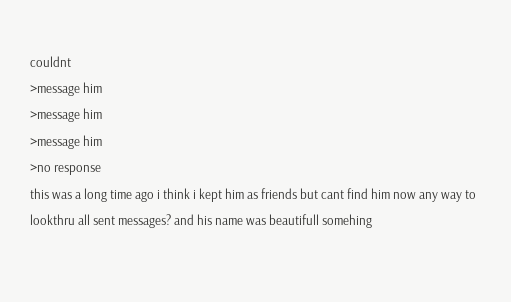couldnt
>message him
>message him
>message him
>no response
this was a long time ago i think i kept him as friends but cant find him now any way to lookthru all sent messages? and his name was beautifull somehing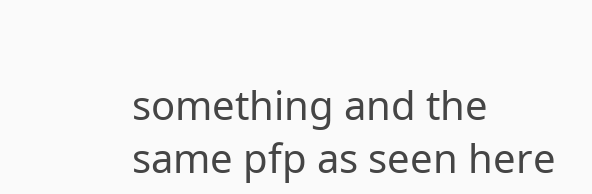something and the same pfp as seen here